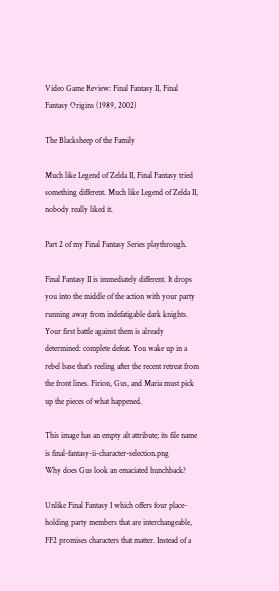Video Game Review: Final Fantasy II, Final Fantasy Origins (1989, 2002)

The Blacksheep of the Family

Much like Legend of Zelda II, Final Fantasy tried something different. Much like Legend of Zelda II, nobody really liked it.

Part 2 of my Final Fantasy Series playthrough.

Final Fantasy II is immediately different. It drops you into the middle of the action with your party running away from indefatigable dark knights. Your first battle against them is already determined: complete defeat. You wake up in a rebel base that’s reeling after the recent retreat from the front lines. Firion, Gus, and Maria must pick up the pieces of what happened.

This image has an empty alt attribute; its file name is final-fantasy-ii-character-selection.png
Why does Gus look an emaciated hunchback?

Unlike Final Fantasy I which offers four place-holding party members that are interchangeable, FF2 promises characters that matter. Instead of a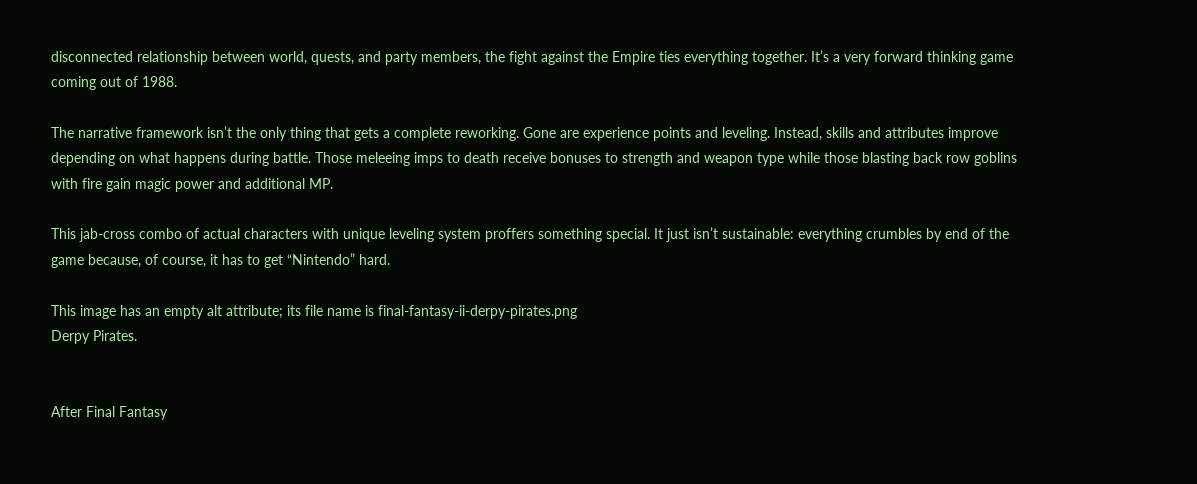disconnected relationship between world, quests, and party members, the fight against the Empire ties everything together. It’s a very forward thinking game coming out of 1988.

The narrative framework isn’t the only thing that gets a complete reworking. Gone are experience points and leveling. Instead, skills and attributes improve depending on what happens during battle. Those meleeing imps to death receive bonuses to strength and weapon type while those blasting back row goblins with fire gain magic power and additional MP.

This jab-cross combo of actual characters with unique leveling system proffers something special. It just isn’t sustainable: everything crumbles by end of the game because, of course, it has to get “Nintendo” hard.

This image has an empty alt attribute; its file name is final-fantasy-ii-derpy-pirates.png
Derpy Pirates.


After Final Fantasy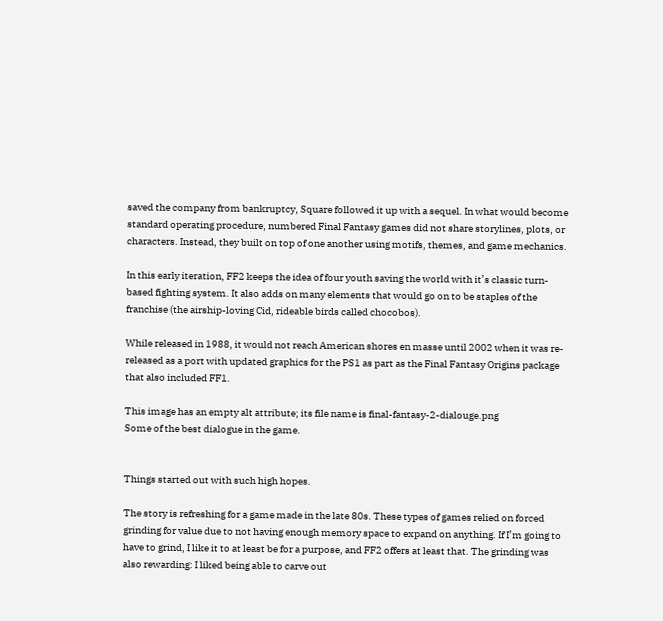saved the company from bankruptcy, Square followed it up with a sequel. In what would become standard operating procedure, numbered Final Fantasy games did not share storylines, plots, or characters. Instead, they built on top of one another using motifs, themes, and game mechanics.

In this early iteration, FF2 keeps the idea of four youth saving the world with it’s classic turn-based fighting system. It also adds on many elements that would go on to be staples of the franchise (the airship-loving Cid, rideable birds called chocobos).

While released in 1988, it would not reach American shores en masse until 2002 when it was re-released as a port with updated graphics for the PS1 as part as the Final Fantasy Origins package that also included FF1.

This image has an empty alt attribute; its file name is final-fantasy-2-dialouge.png
Some of the best dialogue in the game.


Things started out with such high hopes.

The story is refreshing for a game made in the late 80s. These types of games relied on forced grinding for value due to not having enough memory space to expand on anything. If I’m going to have to grind, I like it to at least be for a purpose, and FF2 offers at least that. The grinding was also rewarding: I liked being able to carve out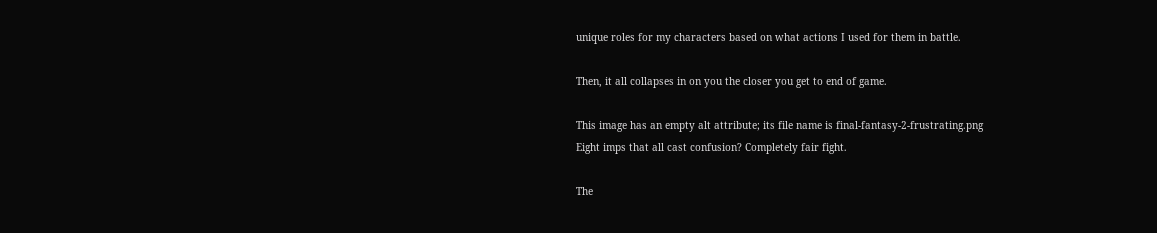unique roles for my characters based on what actions I used for them in battle.

Then, it all collapses in on you the closer you get to end of game.

This image has an empty alt attribute; its file name is final-fantasy-2-frustrating.png
Eight imps that all cast confusion? Completely fair fight.

The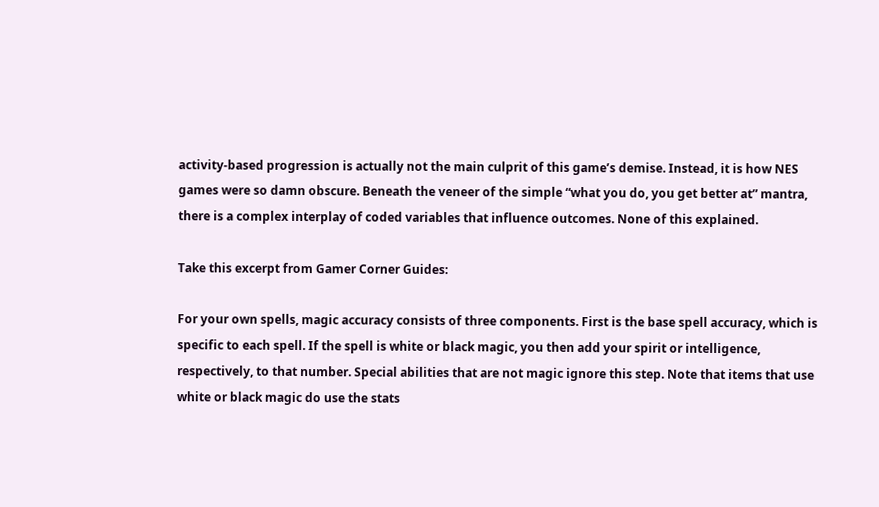activity-based progression is actually not the main culprit of this game’s demise. Instead, it is how NES games were so damn obscure. Beneath the veneer of the simple “what you do, you get better at” mantra, there is a complex interplay of coded variables that influence outcomes. None of this explained.

Take this excerpt from Gamer Corner Guides:

For your own spells, magic accuracy consists of three components. First is the base spell accuracy, which is specific to each spell. If the spell is white or black magic, you then add your spirit or intelligence, respectively, to that number. Special abilities that are not magic ignore this step. Note that items that use white or black magic do use the stats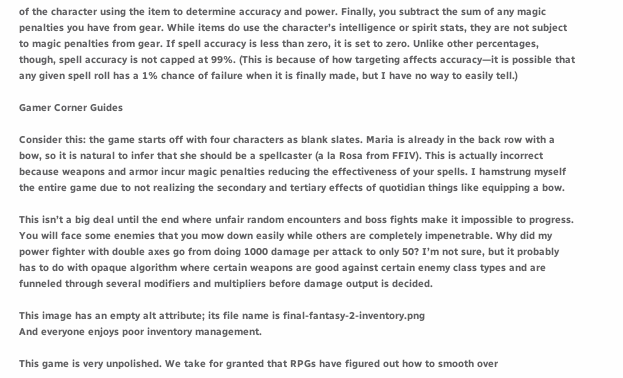of the character using the item to determine accuracy and power. Finally, you subtract the sum of any magic penalties you have from gear. While items do use the character’s intelligence or spirit stats, they are not subject to magic penalties from gear. If spell accuracy is less than zero, it is set to zero. Unlike other percentages, though, spell accuracy is not capped at 99%. (This is because of how targeting affects accuracy—it is possible that any given spell roll has a 1% chance of failure when it is finally made, but I have no way to easily tell.)

Gamer Corner Guides

Consider this: the game starts off with four characters as blank slates. Maria is already in the back row with a bow, so it is natural to infer that she should be a spellcaster (a la Rosa from FFIV). This is actually incorrect because weapons and armor incur magic penalties reducing the effectiveness of your spells. I hamstrung myself the entire game due to not realizing the secondary and tertiary effects of quotidian things like equipping a bow.

This isn’t a big deal until the end where unfair random encounters and boss fights make it impossible to progress. You will face some enemies that you mow down easily while others are completely impenetrable. Why did my power fighter with double axes go from doing 1000 damage per attack to only 50? I’m not sure, but it probably has to do with opaque algorithm where certain weapons are good against certain enemy class types and are funneled through several modifiers and multipliers before damage output is decided.

This image has an empty alt attribute; its file name is final-fantasy-2-inventory.png
And everyone enjoys poor inventory management.

This game is very unpolished. We take for granted that RPGs have figured out how to smooth over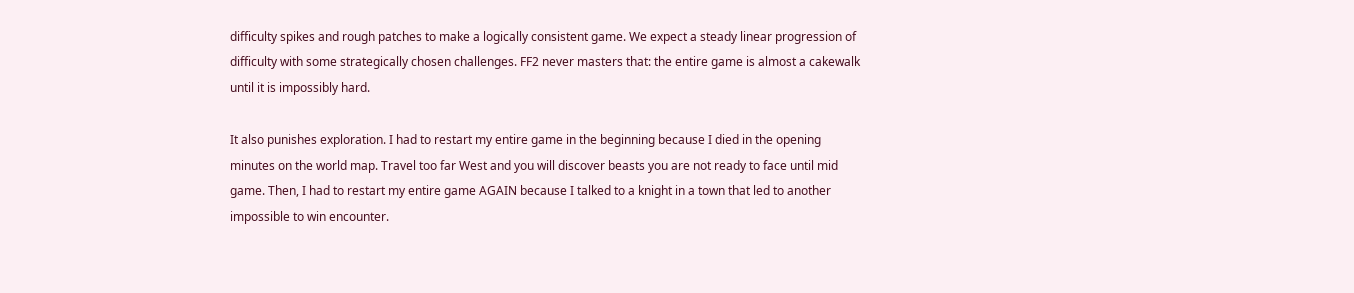difficulty spikes and rough patches to make a logically consistent game. We expect a steady linear progression of difficulty with some strategically chosen challenges. FF2 never masters that: the entire game is almost a cakewalk until it is impossibly hard.

It also punishes exploration. I had to restart my entire game in the beginning because I died in the opening minutes on the world map. Travel too far West and you will discover beasts you are not ready to face until mid game. Then, I had to restart my entire game AGAIN because I talked to a knight in a town that led to another impossible to win encounter.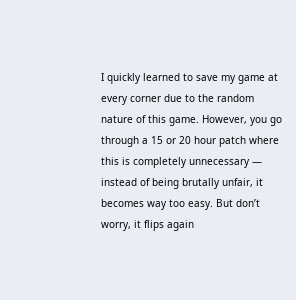I quickly learned to save my game at every corner due to the random nature of this game. However, you go through a 15 or 20 hour patch where this is completely unnecessary — instead of being brutally unfair, it becomes way too easy. But don’t worry, it flips again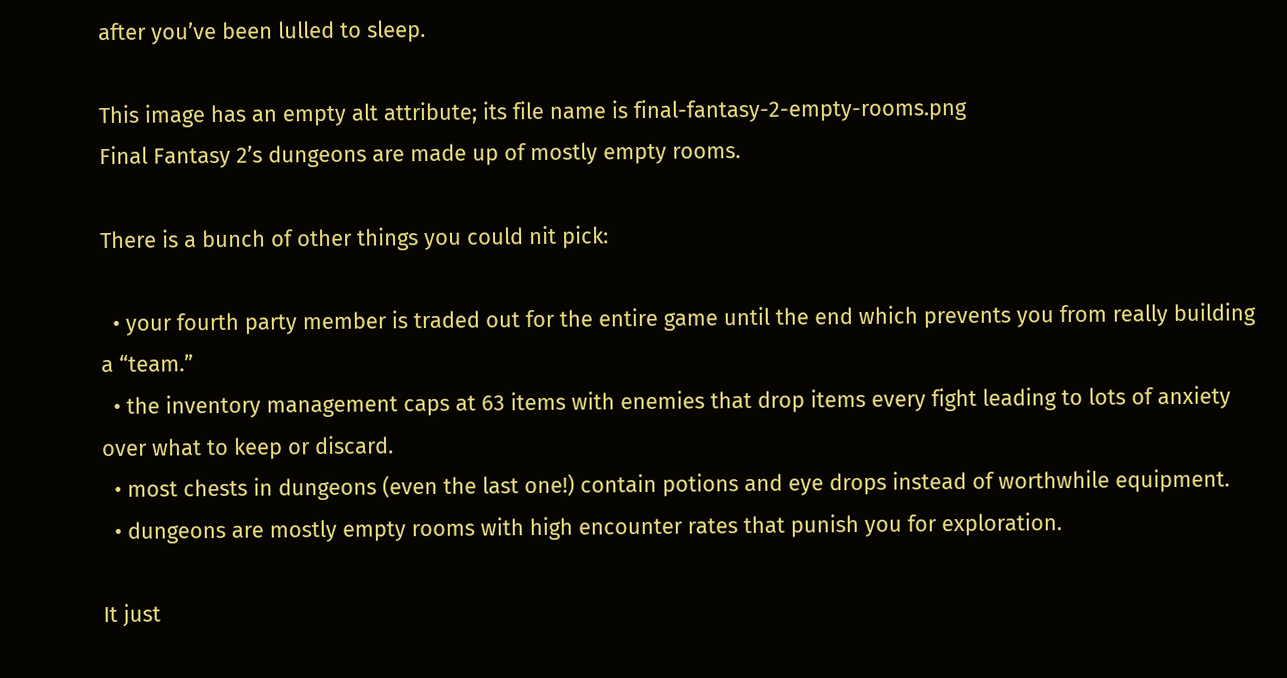after you’ve been lulled to sleep.

This image has an empty alt attribute; its file name is final-fantasy-2-empty-rooms.png
Final Fantasy 2’s dungeons are made up of mostly empty rooms.

There is a bunch of other things you could nit pick:

  • your fourth party member is traded out for the entire game until the end which prevents you from really building a “team.”
  • the inventory management caps at 63 items with enemies that drop items every fight leading to lots of anxiety over what to keep or discard.
  • most chests in dungeons (even the last one!) contain potions and eye drops instead of worthwhile equipment.
  • dungeons are mostly empty rooms with high encounter rates that punish you for exploration.

It just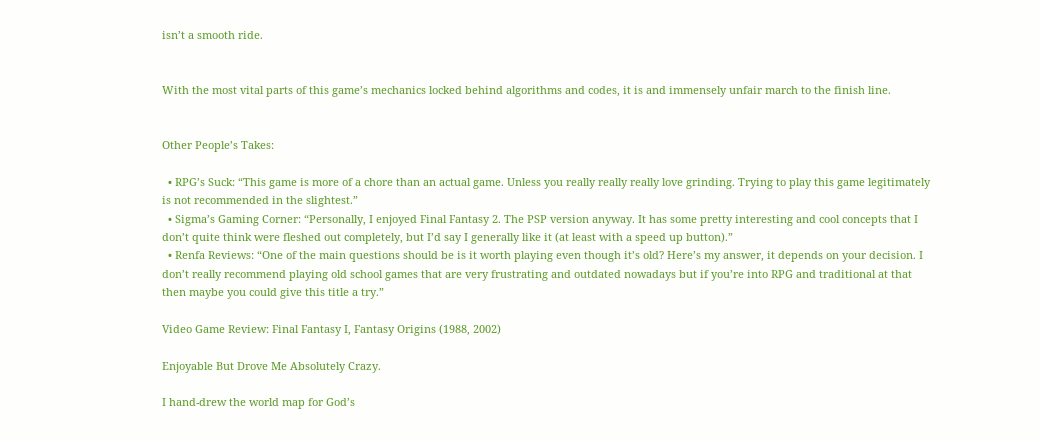isn’t a smooth ride.


With the most vital parts of this game’s mechanics locked behind algorithms and codes, it is and immensely unfair march to the finish line.


Other People’s Takes:

  • RPG’s Suck: “This game is more of a chore than an actual game. Unless you really really really love grinding. Trying to play this game legitimately is not recommended in the slightest.”
  • Sigma’s Gaming Corner: “Personally, I enjoyed Final Fantasy 2. The PSP version anyway. It has some pretty interesting and cool concepts that I don’t quite think were fleshed out completely, but I’d say I generally like it (at least with a speed up button).”
  • Renfa Reviews: “One of the main questions should be is it worth playing even though it’s old? Here’s my answer, it depends on your decision. I don’t really recommend playing old school games that are very frustrating and outdated nowadays but if you’re into RPG and traditional at that then maybe you could give this title a try.”

Video Game Review: Final Fantasy I, Fantasy Origins (1988, 2002)

Enjoyable But Drove Me Absolutely Crazy.

I hand-drew the world map for God’s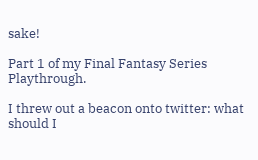sake!

Part 1 of my Final Fantasy Series Playthrough.

I threw out a beacon onto twitter: what should I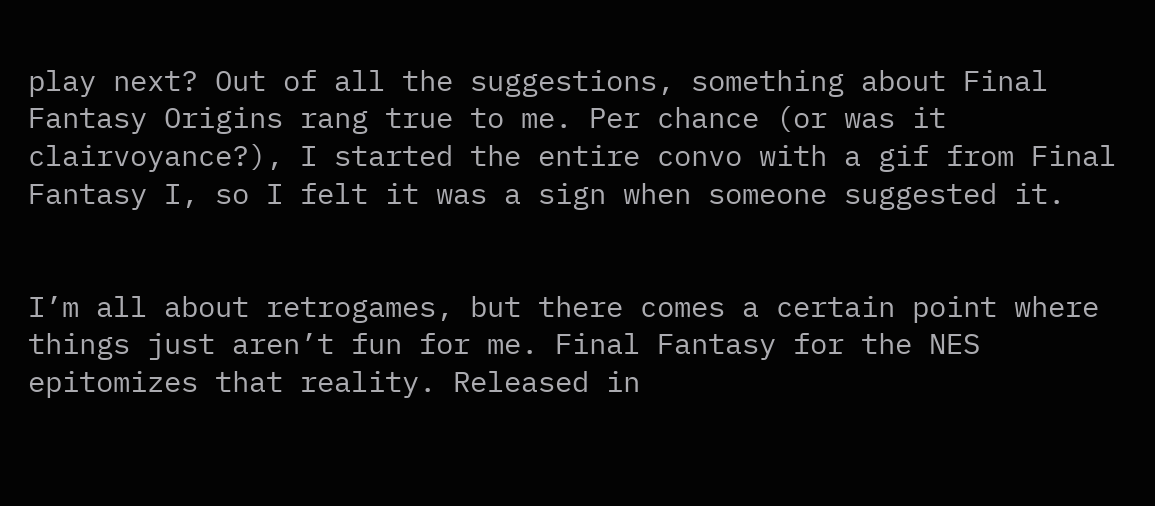play next? Out of all the suggestions, something about Final Fantasy Origins rang true to me. Per chance (or was it clairvoyance?), I started the entire convo with a gif from Final Fantasy I, so I felt it was a sign when someone suggested it.


I’m all about retrogames, but there comes a certain point where things just aren’t fun for me. Final Fantasy for the NES epitomizes that reality. Released in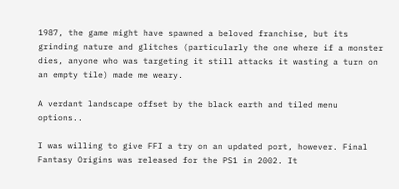1987, the game might have spawned a beloved franchise, but its grinding nature and glitches (particularly the one where if a monster dies, anyone who was targeting it still attacks it wasting a turn on an empty tile) made me weary.

A verdant landscape offset by the black earth and tiled menu options..

I was willing to give FFI a try on an updated port, however. Final Fantasy Origins was released for the PS1 in 2002. It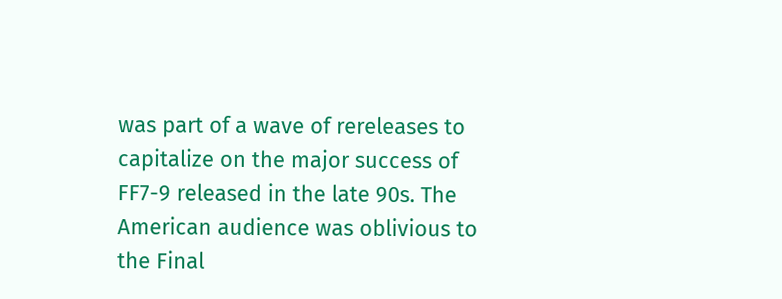was part of a wave of rereleases to capitalize on the major success of FF7-9 released in the late 90s. The American audience was oblivious to the Final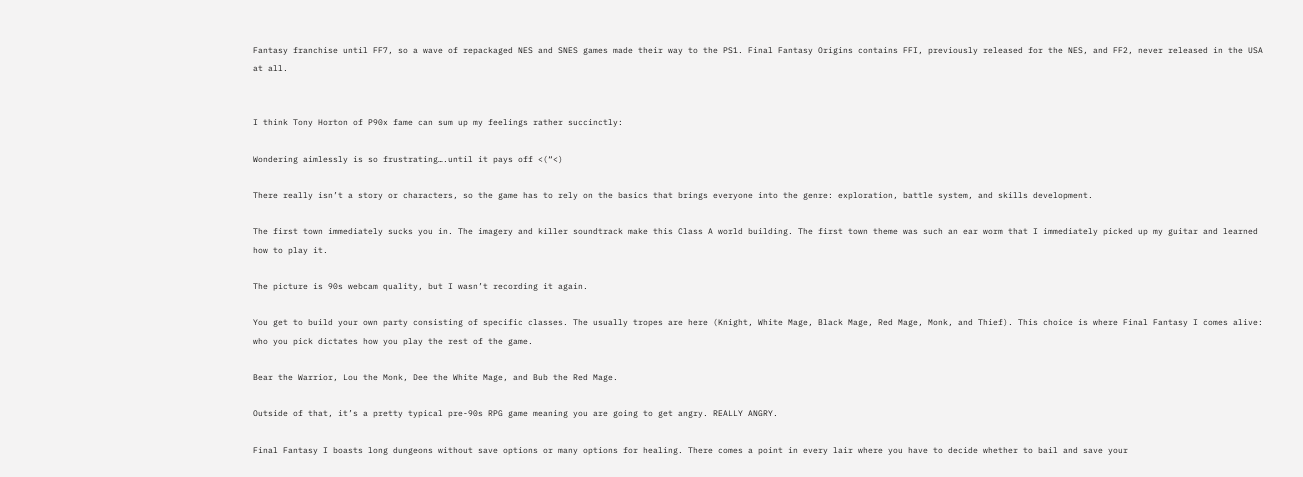Fantasy franchise until FF7, so a wave of repackaged NES and SNES games made their way to the PS1. Final Fantasy Origins contains FFI, previously released for the NES, and FF2, never released in the USA at all.


I think Tony Horton of P90x fame can sum up my feelings rather succinctly:

Wondering aimlessly is so frustrating….until it pays off <(“<)

There really isn’t a story or characters, so the game has to rely on the basics that brings everyone into the genre: exploration, battle system, and skills development.

The first town immediately sucks you in. The imagery and killer soundtrack make this Class A world building. The first town theme was such an ear worm that I immediately picked up my guitar and learned how to play it.

The picture is 90s webcam quality, but I wasn’t recording it again.

You get to build your own party consisting of specific classes. The usually tropes are here (Knight, White Mage, Black Mage, Red Mage, Monk, and Thief). This choice is where Final Fantasy I comes alive: who you pick dictates how you play the rest of the game.

Bear the Warrior, Lou the Monk, Dee the White Mage, and Bub the Red Mage.

Outside of that, it’s a pretty typical pre-90s RPG game meaning you are going to get angry. REALLY ANGRY.

Final Fantasy I boasts long dungeons without save options or many options for healing. There comes a point in every lair where you have to decide whether to bail and save your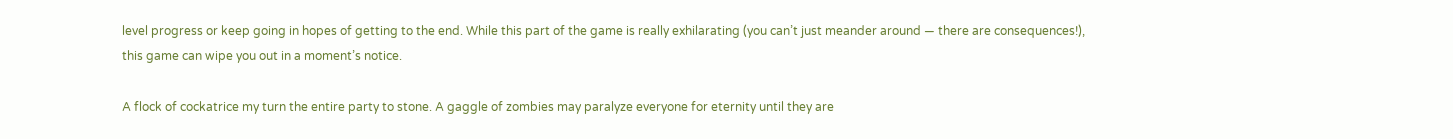level progress or keep going in hopes of getting to the end. While this part of the game is really exhilarating (you can’t just meander around — there are consequences!), this game can wipe you out in a moment’s notice.

A flock of cockatrice my turn the entire party to stone. A gaggle of zombies may paralyze everyone for eternity until they are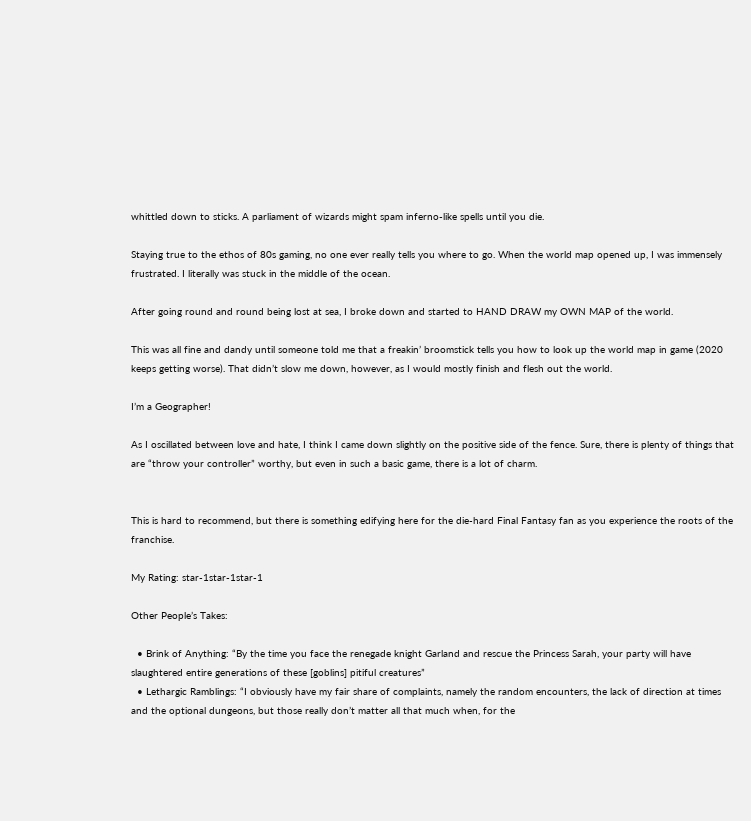whittled down to sticks. A parliament of wizards might spam inferno-like spells until you die.

Staying true to the ethos of 80s gaming, no one ever really tells you where to go. When the world map opened up, I was immensely frustrated. I literally was stuck in the middle of the ocean.

After going round and round being lost at sea, I broke down and started to HAND DRAW my OWN MAP of the world.

This was all fine and dandy until someone told me that a freakin’ broomstick tells you how to look up the world map in game (2020 keeps getting worse). That didn’t slow me down, however, as I would mostly finish and flesh out the world.

I’m a Geographer!

As I oscillated between love and hate, I think I came down slightly on the positive side of the fence. Sure, there is plenty of things that are “throw your controller” worthy, but even in such a basic game, there is a lot of charm.


This is hard to recommend, but there is something edifying here for the die-hard Final Fantasy fan as you experience the roots of the franchise.

My Rating: star-1star-1star-1

Other People’s Takes:

  • Brink of Anything: “By the time you face the renegade knight Garland and rescue the Princess Sarah, your party will have slaughtered entire generations of these [goblins] pitiful creatures”
  • Lethargic Ramblings: “I obviously have my fair share of complaints, namely the random encounters, the lack of direction at times and the optional dungeons, but those really don’t matter all that much when, for the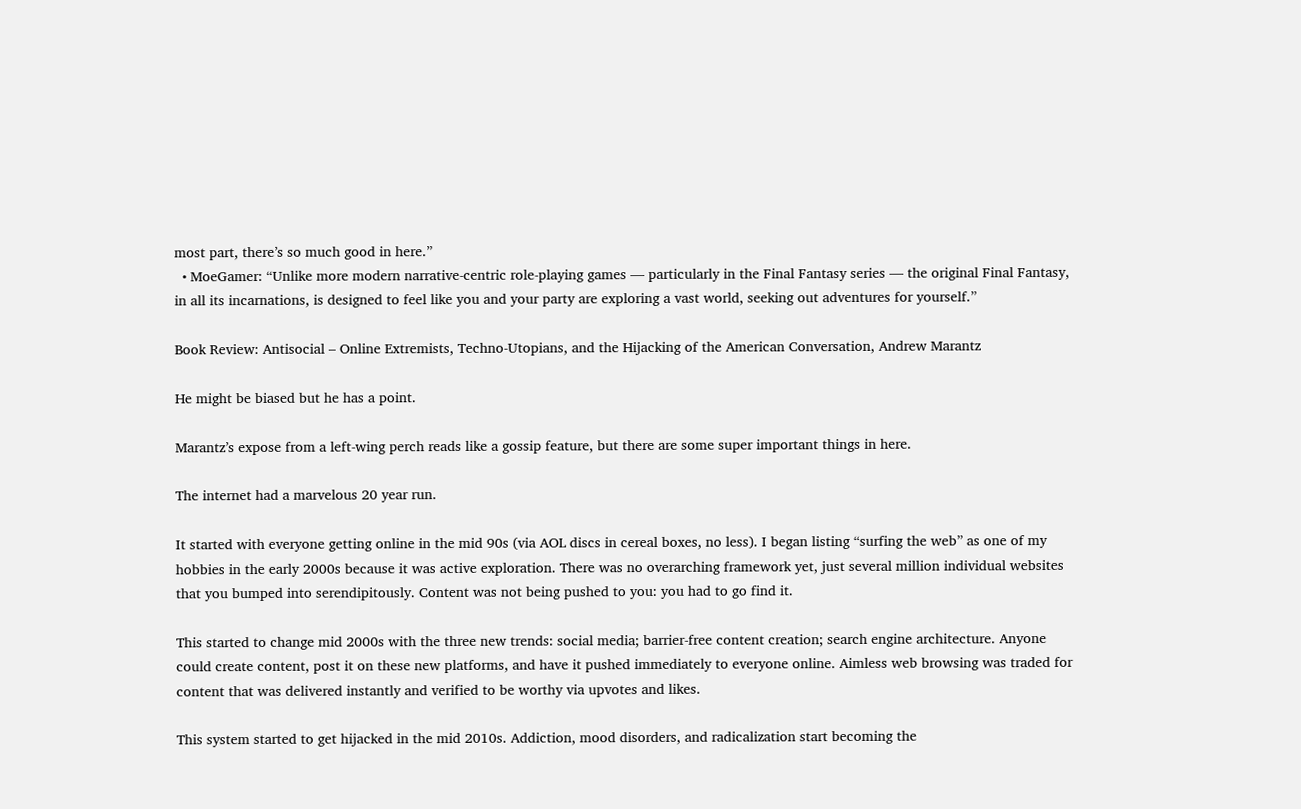most part, there’s so much good in here.”
  • MoeGamer: “Unlike more modern narrative-centric role-playing games — particularly in the Final Fantasy series — the original Final Fantasy, in all its incarnations, is designed to feel like you and your party are exploring a vast world, seeking out adventures for yourself.”

Book Review: Antisocial – Online Extremists, Techno-Utopians, and the Hijacking of the American Conversation, Andrew Marantz

He might be biased but he has a point.

Marantz’s expose from a left-wing perch reads like a gossip feature, but there are some super important things in here.

The internet had a marvelous 20 year run.

It started with everyone getting online in the mid 90s (via AOL discs in cereal boxes, no less). I began listing “surfing the web” as one of my hobbies in the early 2000s because it was active exploration. There was no overarching framework yet, just several million individual websites that you bumped into serendipitously. Content was not being pushed to you: you had to go find it.

This started to change mid 2000s with the three new trends: social media; barrier-free content creation; search engine architecture. Anyone could create content, post it on these new platforms, and have it pushed immediately to everyone online. Aimless web browsing was traded for content that was delivered instantly and verified to be worthy via upvotes and likes.

This system started to get hijacked in the mid 2010s. Addiction, mood disorders, and radicalization start becoming the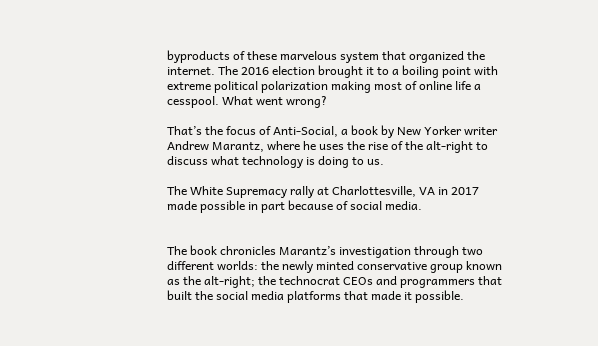byproducts of these marvelous system that organized the internet. The 2016 election brought it to a boiling point with extreme political polarization making most of online life a cesspool. What went wrong?

That’s the focus of Anti-Social, a book by New Yorker writer Andrew Marantz, where he uses the rise of the alt-right to discuss what technology is doing to us.

The White Supremacy rally at Charlottesville, VA in 2017 made possible in part because of social media.


The book chronicles Marantz’s investigation through two different worlds: the newly minted conservative group known as the alt-right; the technocrat CEOs and programmers that built the social media platforms that made it possible.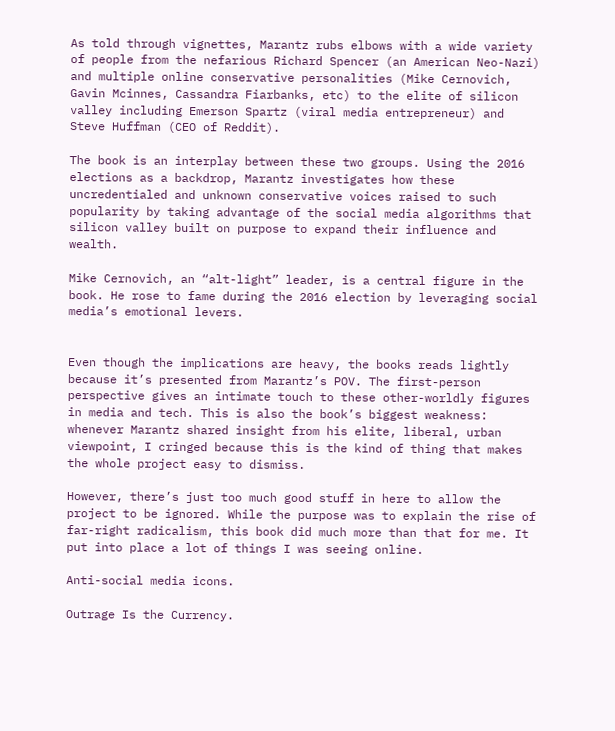As told through vignettes, Marantz rubs elbows with a wide variety of people from the nefarious Richard Spencer (an American Neo-Nazi) and multiple online conservative personalities (Mike Cernovich, Gavin Mcinnes, Cassandra Fiarbanks, etc) to the elite of silicon valley including Emerson Spartz (viral media entrepreneur) and Steve Huffman (CEO of Reddit).

The book is an interplay between these two groups. Using the 2016 elections as a backdrop, Marantz investigates how these uncredentialed and unknown conservative voices raised to such popularity by taking advantage of the social media algorithms that silicon valley built on purpose to expand their influence and wealth.

Mike Cernovich, an “alt-light” leader, is a central figure in the book. He rose to fame during the 2016 election by leveraging social media’s emotional levers.


Even though the implications are heavy, the books reads lightly because it’s presented from Marantz’s POV. The first-person perspective gives an intimate touch to these other-worldly figures in media and tech. This is also the book’s biggest weakness: whenever Marantz shared insight from his elite, liberal, urban viewpoint, I cringed because this is the kind of thing that makes the whole project easy to dismiss.

However, there’s just too much good stuff in here to allow the project to be ignored. While the purpose was to explain the rise of far-right radicalism, this book did much more than that for me. It put into place a lot of things I was seeing online.

Anti-social media icons.

Outrage Is the Currency.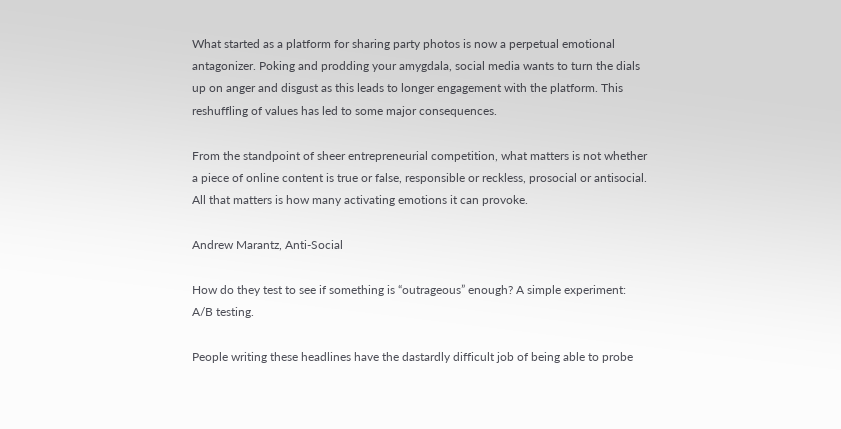What started as a platform for sharing party photos is now a perpetual emotional antagonizer. Poking and prodding your amygdala, social media wants to turn the dials up on anger and disgust as this leads to longer engagement with the platform. This reshuffling of values has led to some major consequences.

From the standpoint of sheer entrepreneurial competition, what matters is not whether a piece of online content is true or false, responsible or reckless, prosocial or antisocial. All that matters is how many activating emotions it can provoke.

Andrew Marantz, Anti-Social

How do they test to see if something is “outrageous” enough? A simple experiment: A/B testing.

People writing these headlines have the dastardly difficult job of being able to probe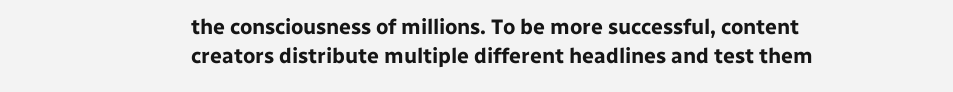the consciousness of millions. To be more successful, content creators distribute multiple different headlines and test them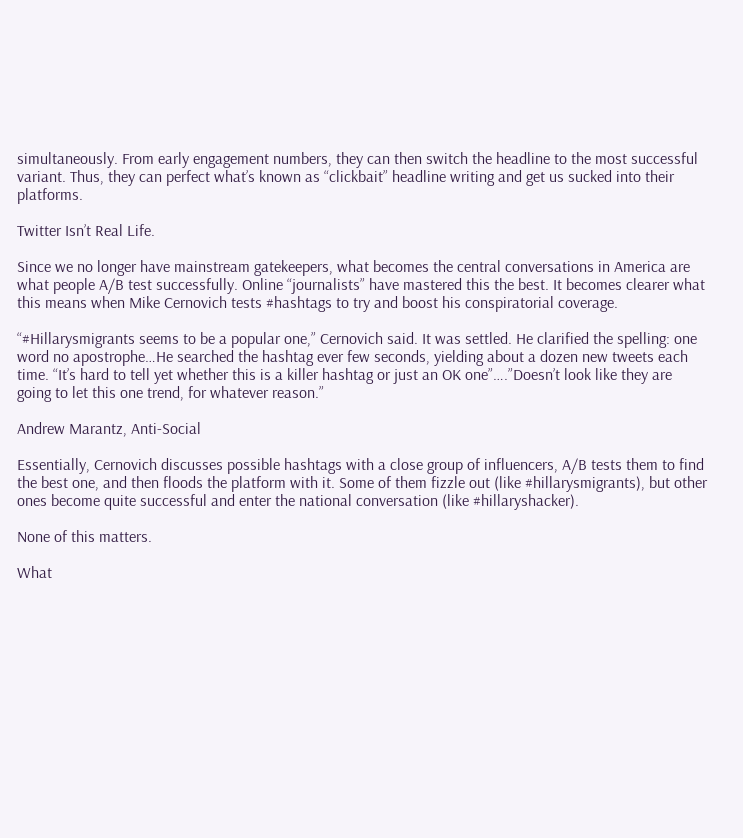simultaneously. From early engagement numbers, they can then switch the headline to the most successful variant. Thus, they can perfect what’s known as “clickbait” headline writing and get us sucked into their platforms.

Twitter Isn’t Real Life.

Since we no longer have mainstream gatekeepers, what becomes the central conversations in America are what people A/B test successfully. Online “journalists” have mastered this the best. It becomes clearer what this means when Mike Cernovich tests #hashtags to try and boost his conspiratorial coverage.

“#Hillarysmigrants seems to be a popular one,” Cernovich said. It was settled. He clarified the spelling: one word no apostrophe…He searched the hashtag ever few seconds, yielding about a dozen new tweets each time. “It’s hard to tell yet whether this is a killer hashtag or just an OK one”….”Doesn’t look like they are going to let this one trend, for whatever reason.”

Andrew Marantz, Anti-Social

Essentially, Cernovich discusses possible hashtags with a close group of influencers, A/B tests them to find the best one, and then floods the platform with it. Some of them fizzle out (like #hillarysmigrants), but other ones become quite successful and enter the national conversation (like #hillaryshacker).

None of this matters.

What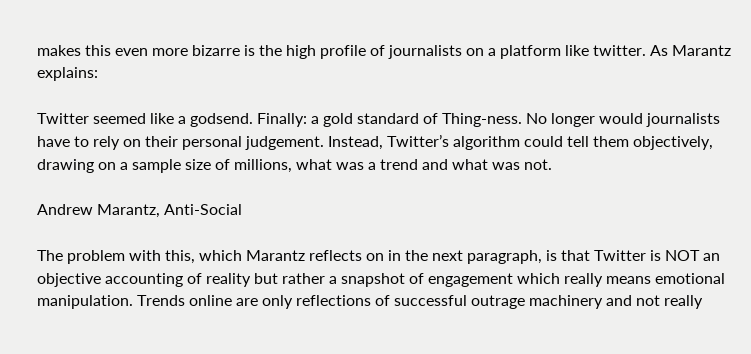makes this even more bizarre is the high profile of journalists on a platform like twitter. As Marantz explains:

Twitter seemed like a godsend. Finally: a gold standard of Thing-ness. No longer would journalists have to rely on their personal judgement. Instead, Twitter’s algorithm could tell them objectively, drawing on a sample size of millions, what was a trend and what was not.

Andrew Marantz, Anti-Social

The problem with this, which Marantz reflects on in the next paragraph, is that Twitter is NOT an objective accounting of reality but rather a snapshot of engagement which really means emotional manipulation. Trends online are only reflections of successful outrage machinery and not really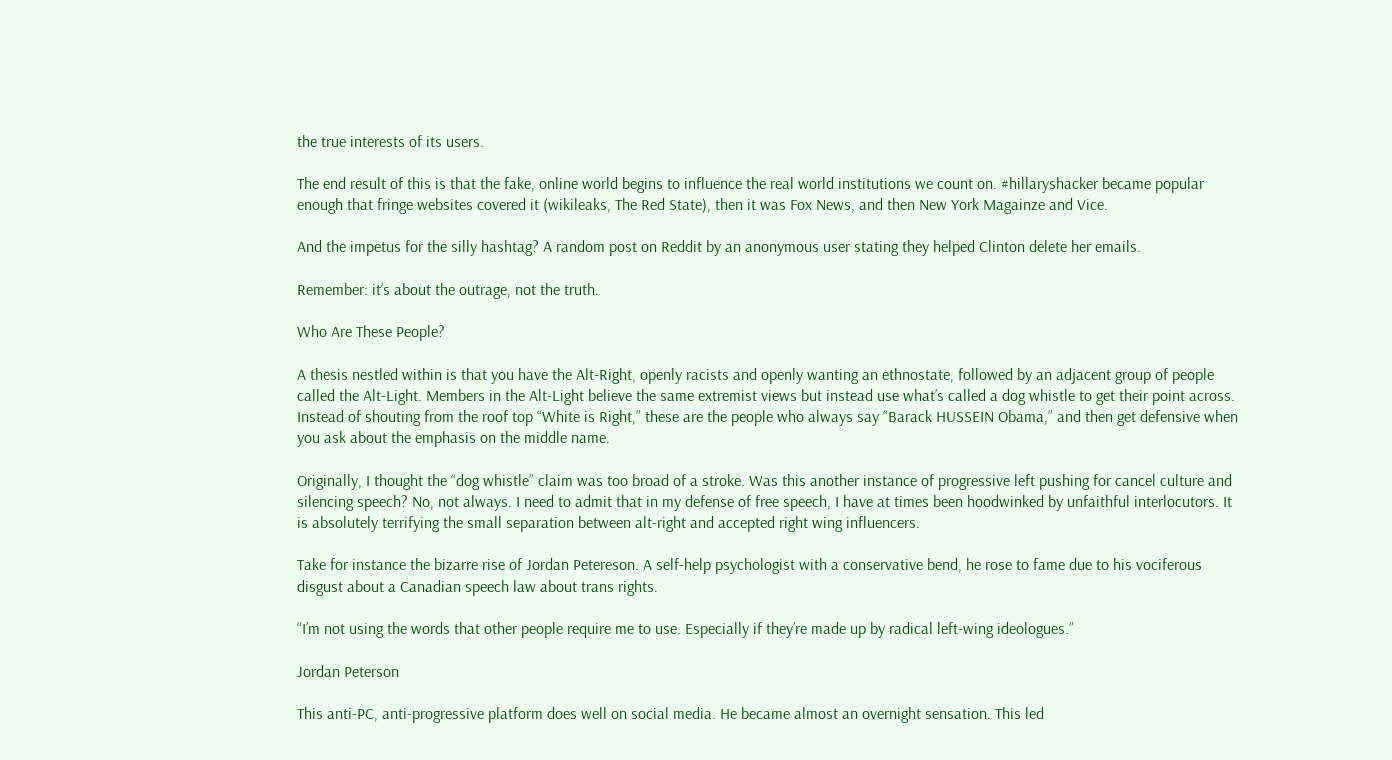the true interests of its users.

The end result of this is that the fake, online world begins to influence the real world institutions we count on. #hillaryshacker became popular enough that fringe websites covered it (wikileaks, The Red State), then it was Fox News, and then New York Magainze and Vice.

And the impetus for the silly hashtag? A random post on Reddit by an anonymous user stating they helped Clinton delete her emails.

Remember: it’s about the outrage, not the truth.

Who Are These People?

A thesis nestled within is that you have the Alt-Right, openly racists and openly wanting an ethnostate, followed by an adjacent group of people called the Alt-Light. Members in the Alt-Light believe the same extremist views but instead use what’s called a dog whistle to get their point across. Instead of shouting from the roof top “White is Right,” these are the people who always say “Barack HUSSEIN Obama,” and then get defensive when you ask about the emphasis on the middle name.

Originally, I thought the “dog whistle” claim was too broad of a stroke. Was this another instance of progressive left pushing for cancel culture and silencing speech? No, not always. I need to admit that in my defense of free speech, I have at times been hoodwinked by unfaithful interlocutors. It is absolutely terrifying the small separation between alt-right and accepted right wing influencers.

Take for instance the bizarre rise of Jordan Petereson. A self-help psychologist with a conservative bend, he rose to fame due to his vociferous disgust about a Canadian speech law about trans rights.

“I’m not using the words that other people require me to use. Especially if they’re made up by radical left-wing ideologues.”

Jordan Peterson

This anti-PC, anti-progressive platform does well on social media. He became almost an overnight sensation. This led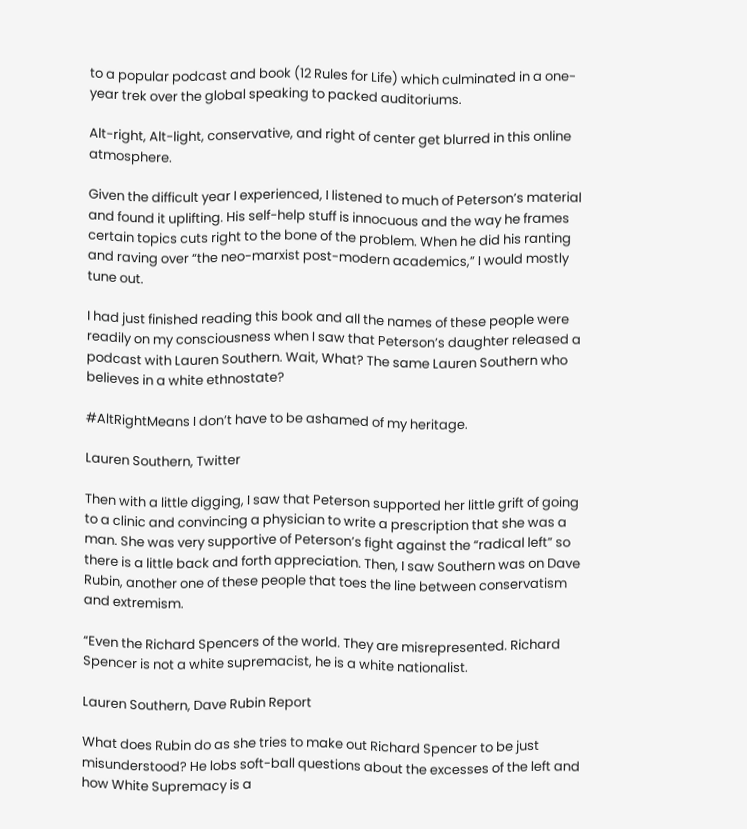to a popular podcast and book (12 Rules for Life) which culminated in a one-year trek over the global speaking to packed auditoriums.

Alt-right, Alt-light, conservative, and right of center get blurred in this online atmosphere.

Given the difficult year I experienced, I listened to much of Peterson’s material and found it uplifting. His self-help stuff is innocuous and the way he frames certain topics cuts right to the bone of the problem. When he did his ranting and raving over “the neo-marxist post-modern academics,” I would mostly tune out.

I had just finished reading this book and all the names of these people were readily on my consciousness when I saw that Peterson’s daughter released a podcast with Lauren Southern. Wait, What? The same Lauren Southern who believes in a white ethnostate?

#AltRightMeans I don’t have to be ashamed of my heritage.

Lauren Southern, Twitter

Then with a little digging, I saw that Peterson supported her little grift of going to a clinic and convincing a physician to write a prescription that she was a man. She was very supportive of Peterson’s fight against the “radical left” so there is a little back and forth appreciation. Then, I saw Southern was on Dave Rubin, another one of these people that toes the line between conservatism and extremism.

“Even the Richard Spencers of the world. They are misrepresented. Richard Spencer is not a white supremacist, he is a white nationalist.

Lauren Southern, Dave Rubin Report

What does Rubin do as she tries to make out Richard Spencer to be just misunderstood? He lobs soft-ball questions about the excesses of the left and how White Supremacy is a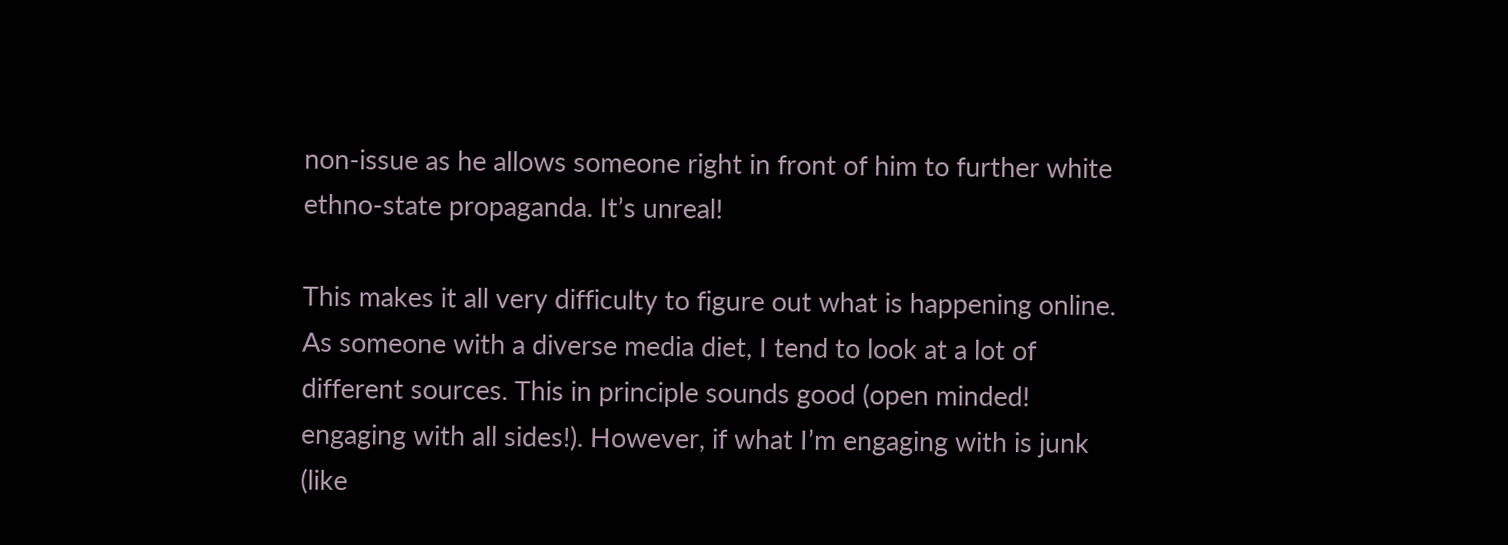non-issue as he allows someone right in front of him to further white ethno-state propaganda. It’s unreal!

This makes it all very difficulty to figure out what is happening online. As someone with a diverse media diet, I tend to look at a lot of different sources. This in principle sounds good (open minded! engaging with all sides!). However, if what I’m engaging with is junk (like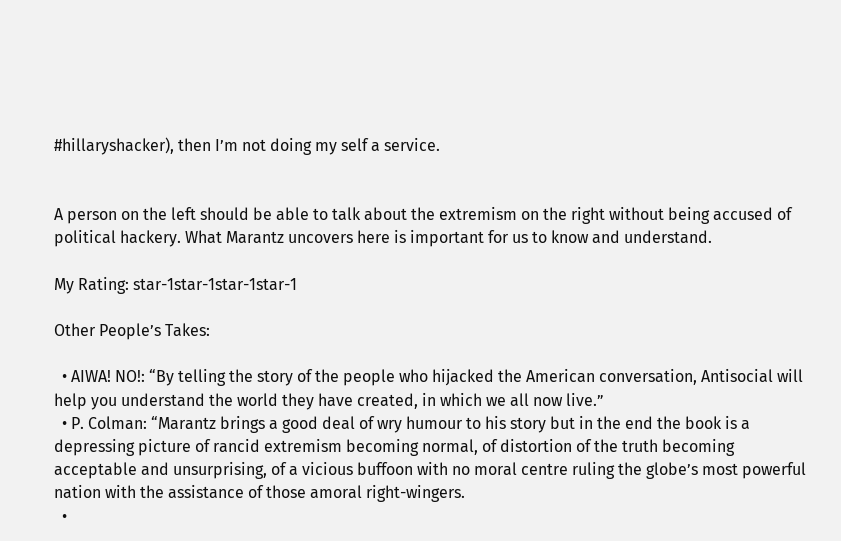#hillaryshacker), then I’m not doing my self a service.


A person on the left should be able to talk about the extremism on the right without being accused of political hackery. What Marantz uncovers here is important for us to know and understand.

My Rating: star-1star-1star-1star-1

Other People’s Takes:

  • AIWA! NO!: “By telling the story of the people who hijacked the American conversation, Antisocial will help you understand the world they have created, in which we all now live.”
  • P. Colman: “Marantz brings a good deal of wry humour to his story but in the end the book is a depressing picture of rancid extremism becoming normal, of distortion of the truth becoming acceptable and unsurprising, of a vicious buffoon with no moral centre ruling the globe’s most powerful nation with the assistance of those amoral right-wingers.
  •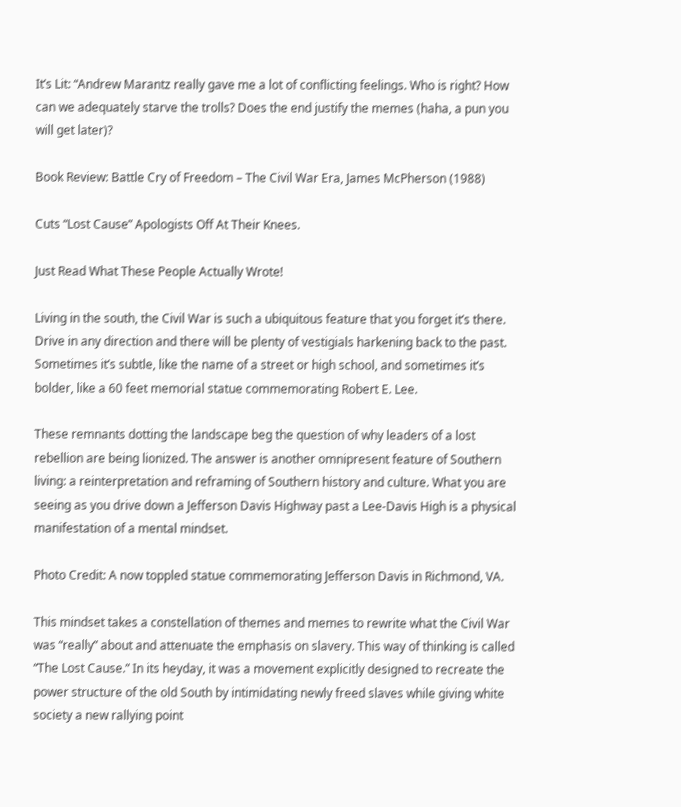It’s Lit: “Andrew Marantz really gave me a lot of conflicting feelings. Who is right? How can we adequately starve the trolls? Does the end justify the memes (haha, a pun you will get later)?

Book Review: Battle Cry of Freedom – The Civil War Era, James McPherson (1988)

Cuts “Lost Cause” Apologists Off At Their Knees.

Just Read What These People Actually Wrote!

Living in the south, the Civil War is such a ubiquitous feature that you forget it’s there. Drive in any direction and there will be plenty of vestigials harkening back to the past. Sometimes it’s subtle, like the name of a street or high school, and sometimes it’s bolder, like a 60 feet memorial statue commemorating Robert E. Lee.

These remnants dotting the landscape beg the question of why leaders of a lost rebellion are being lionized. The answer is another omnipresent feature of Southern living: a reinterpretation and reframing of Southern history and culture. What you are seeing as you drive down a Jefferson Davis Highway past a Lee-Davis High is a physical manifestation of a mental mindset.

Photo Credit: A now toppled statue commemorating Jefferson Davis in Richmond, VA.

This mindset takes a constellation of themes and memes to rewrite what the Civil War was “really” about and attenuate the emphasis on slavery. This way of thinking is called “The Lost Cause.” In its heyday, it was a movement explicitly designed to recreate the power structure of the old South by intimidating newly freed slaves while giving white society a new rallying point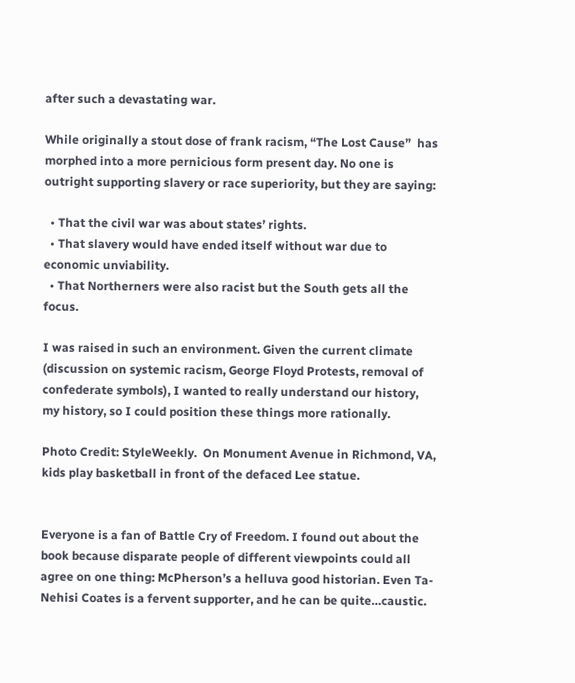after such a devastating war.

While originally a stout dose of frank racism, “The Lost Cause”  has morphed into a more pernicious form present day. No one is outright supporting slavery or race superiority, but they are saying:

  • That the civil war was about states’ rights.
  • That slavery would have ended itself without war due to economic unviability.
  • That Northerners were also racist but the South gets all the focus.

I was raised in such an environment. Given the current climate (discussion on systemic racism, George Floyd Protests, removal of confederate symbols), I wanted to really understand our history, my history, so I could position these things more rationally.

Photo Credit: StyleWeekly.  On Monument Avenue in Richmond, VA, kids play basketball in front of the defaced Lee statue.


Everyone is a fan of Battle Cry of Freedom. I found out about the book because disparate people of different viewpoints could all agree on one thing: McPherson’s a helluva good historian. Even Ta-Nehisi Coates is a fervent supporter, and he can be quite…caustic.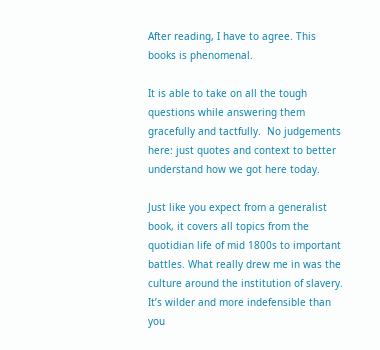After reading, I have to agree. This books is phenomenal.

It is able to take on all the tough questions while answering them gracefully and tactfully.  No judgements here: just quotes and context to better understand how we got here today.

Just like you expect from a generalist book, it covers all topics from the quotidian life of mid 1800s to important battles. What really drew me in was the culture around the institution of slavery. It’s wilder and more indefensible than you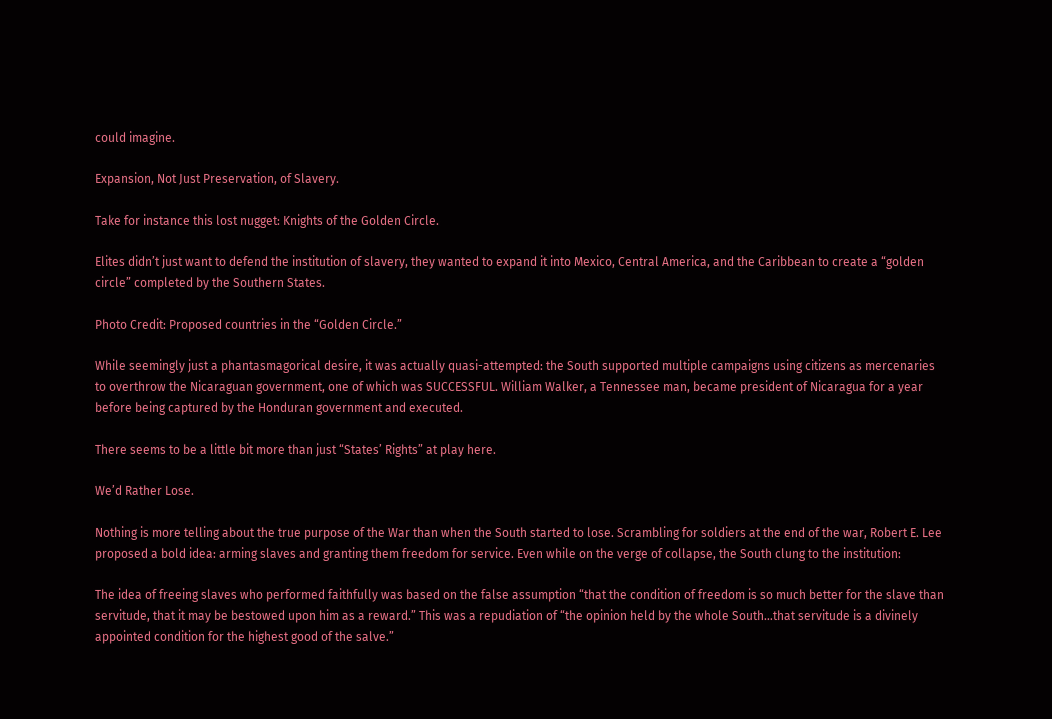could imagine.

Expansion, Not Just Preservation, of Slavery.

Take for instance this lost nugget: Knights of the Golden Circle.

Elites didn’t just want to defend the institution of slavery, they wanted to expand it into Mexico, Central America, and the Caribbean to create a “golden circle” completed by the Southern States.

Photo Credit: Proposed countries in the “Golden Circle.”

While seemingly just a phantasmagorical desire, it was actually quasi-attempted: the South supported multiple campaigns using citizens as mercenaries to overthrow the Nicaraguan government, one of which was SUCCESSFUL. William Walker, a Tennessee man, became president of Nicaragua for a year before being captured by the Honduran government and executed.

There seems to be a little bit more than just “States’ Rights” at play here.

We’d Rather Lose.

Nothing is more telling about the true purpose of the War than when the South started to lose. Scrambling for soldiers at the end of the war, Robert E. Lee proposed a bold idea: arming slaves and granting them freedom for service. Even while on the verge of collapse, the South clung to the institution:

The idea of freeing slaves who performed faithfully was based on the false assumption “that the condition of freedom is so much better for the slave than servitude, that it may be bestowed upon him as a reward.” This was a repudiation of “the opinion held by the whole South…that servitude is a divinely appointed condition for the highest good of the salve.”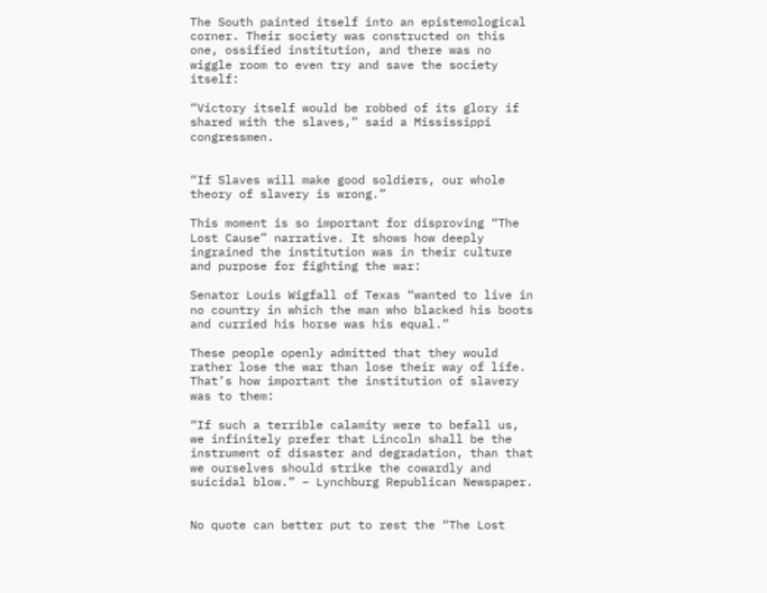The South painted itself into an epistemological corner. Their society was constructed on this one, ossified institution, and there was no wiggle room to even try and save the society itself:

“Victory itself would be robbed of its glory if shared with the slaves,” said a Mississippi congressmen.


“If Slaves will make good soldiers, our whole theory of slavery is wrong.”

This moment is so important for disproving “The Lost Cause” narrative. It shows how deeply ingrained the institution was in their culture and purpose for fighting the war:

Senator Louis Wigfall of Texas “wanted to live in no country in which the man who blacked his boots and curried his horse was his equal.”

These people openly admitted that they would rather lose the war than lose their way of life. That’s how important the institution of slavery was to them:

“If such a terrible calamity were to befall us, we infinitely prefer that Lincoln shall be the instrument of disaster and degradation, than that we ourselves should strike the cowardly and suicidal blow.” – Lynchburg Republican Newspaper.


No quote can better put to rest the “The Lost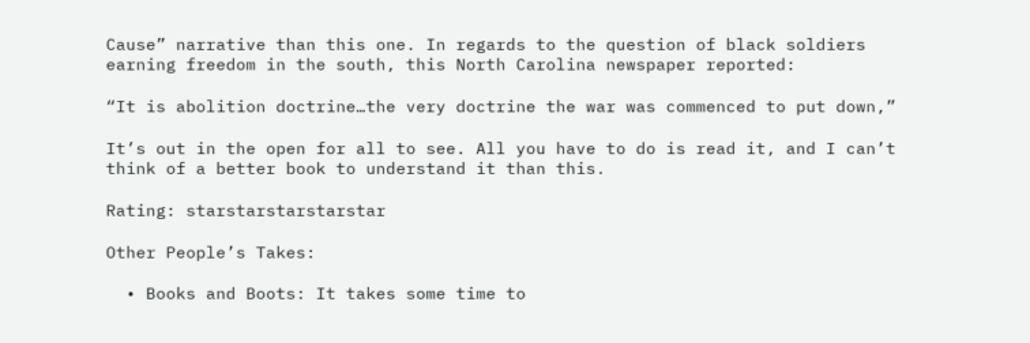Cause” narrative than this one. In regards to the question of black soldiers earning freedom in the south, this North Carolina newspaper reported:

“It is abolition doctrine…the very doctrine the war was commenced to put down,”

It’s out in the open for all to see. All you have to do is read it, and I can’t think of a better book to understand it than this.

Rating: starstarstarstarstar

Other People’s Takes:

  • Books and Boots: It takes some time to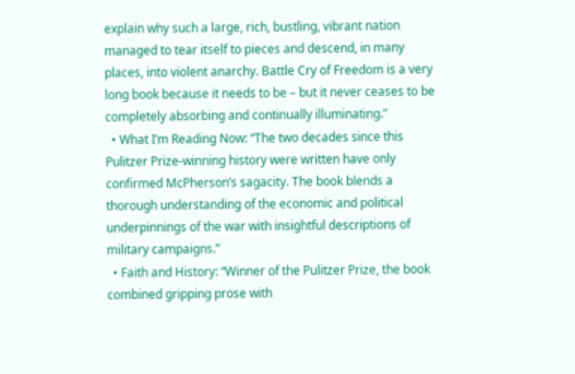explain why such a large, rich, bustling, vibrant nation managed to tear itself to pieces and descend, in many places, into violent anarchy. Battle Cry of Freedom is a very long book because it needs to be – but it never ceases to be completely absorbing and continually illuminating.”
  • What I’m Reading Now: “The two decades since this Pulitzer Prize-winning history were written have only confirmed McPherson’s sagacity. The book blends a thorough understanding of the economic and political underpinnings of the war with insightful descriptions of military campaigns.”
  • Faith and History: “Winner of the Pulitzer Prize, the book combined gripping prose with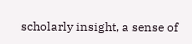scholarly insight, a sense of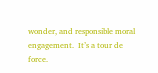wonder, and responsible moral engagement.  It’s a tour de force.